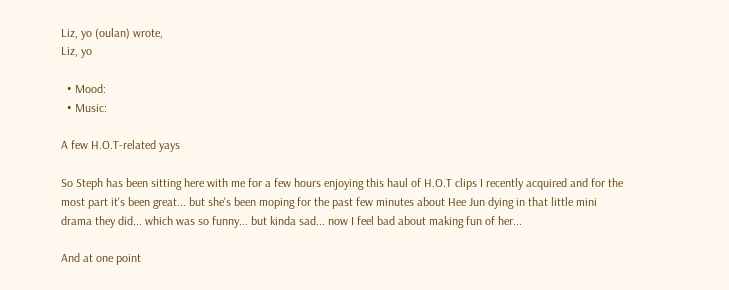Liz, yo (oulan) wrote,
Liz, yo

  • Mood:
  • Music:

A few H.O.T-related yays

So Steph has been sitting here with me for a few hours enjoying this haul of H.O.T clips I recently acquired and for the most part it's been great... but she's been moping for the past few minutes about Hee Jun dying in that little mini drama they did... which was so funny... but kinda sad... now I feel bad about making fun of her...

And at one point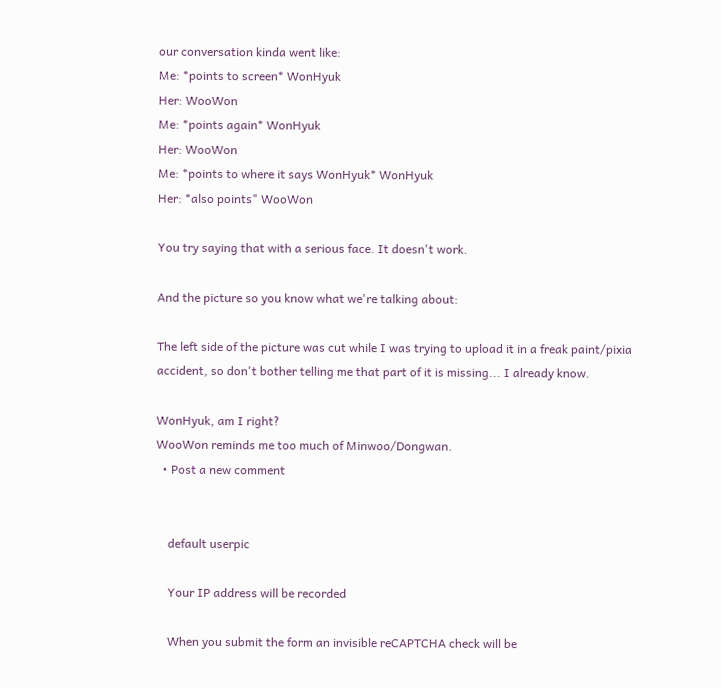our conversation kinda went like:
Me: *points to screen* WonHyuk
Her: WooWon
Me: *points again* WonHyuk
Her: WooWon
Me: *points to where it says WonHyuk* WonHyuk
Her: *also points" WooWon

You try saying that with a serious face. It doesn't work.

And the picture so you know what we're talking about:

The left side of the picture was cut while I was trying to upload it in a freak paint/pixia accident, so don't bother telling me that part of it is missing... I already know.

WonHyuk, am I right?
WooWon reminds me too much of Minwoo/Dongwan.
  • Post a new comment


    default userpic

    Your IP address will be recorded

    When you submit the form an invisible reCAPTCHA check will be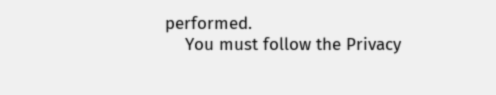performed.
    You must follow the Privacy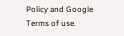Policy and Google Terms of use.